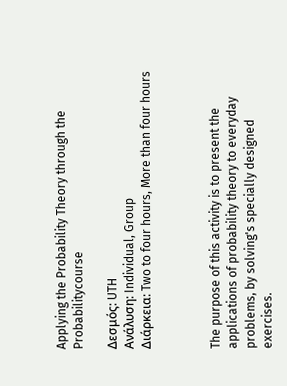Applying the Probability Theory through the Probabilitycourse

Δεσμός: UTH
Ανάλυση: Individual, Group
Διάρκεια: Two to four hours, More than four hours



The purpose of this activity is to present the applications of probability theory to everyday problems, by solving's specially designed exercises.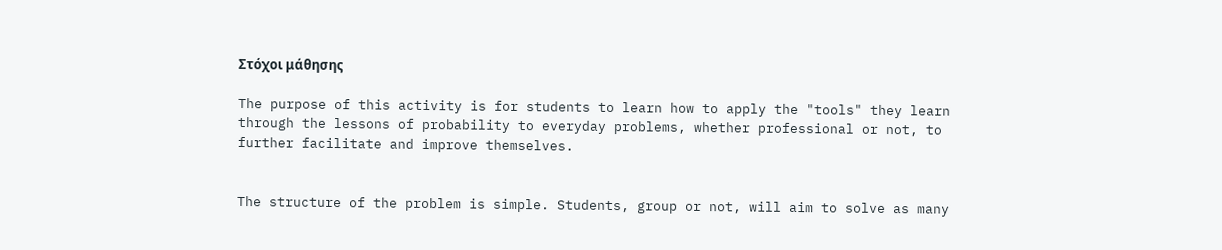Στόχοι μάθησης

The purpose of this activity is for students to learn how to apply the "tools" they learn through the lessons of probability to everyday problems, whether professional or not, to further facilitate and improve themselves.


The structure of the problem is simple. Students, group or not, will aim to solve as many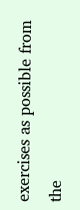exercises as possible from the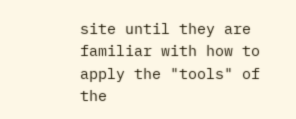site until they are familiar with how to apply the "tools" of the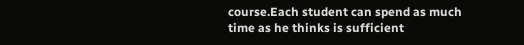course.Each student can spend as much time as he thinks is sufficient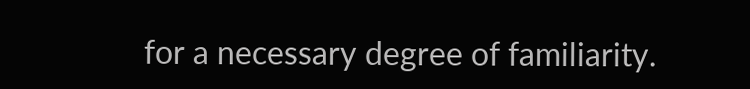for a necessary degree of familiarity.